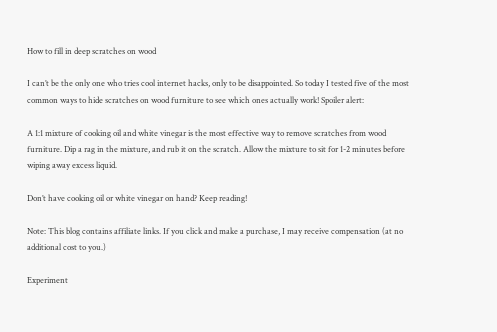How to fill in deep scratches on wood

I can’t be the only one who tries cool internet hacks, only to be disappointed. So today I tested five of the most common ways to hide scratches on wood furniture to see which ones actually work! Spoiler alert:

A 1:1 mixture of cooking oil and white vinegar is the most effective way to remove scratches from wood furniture. Dip a rag in the mixture, and rub it on the scratch. Allow the mixture to sit for 1-2 minutes before wiping away excess liquid.

Don’t have cooking oil or white vinegar on hand? Keep reading!

Note: This blog contains affiliate links. If you click and make a purchase, I may receive compensation (at no additional cost to you.)

Experiment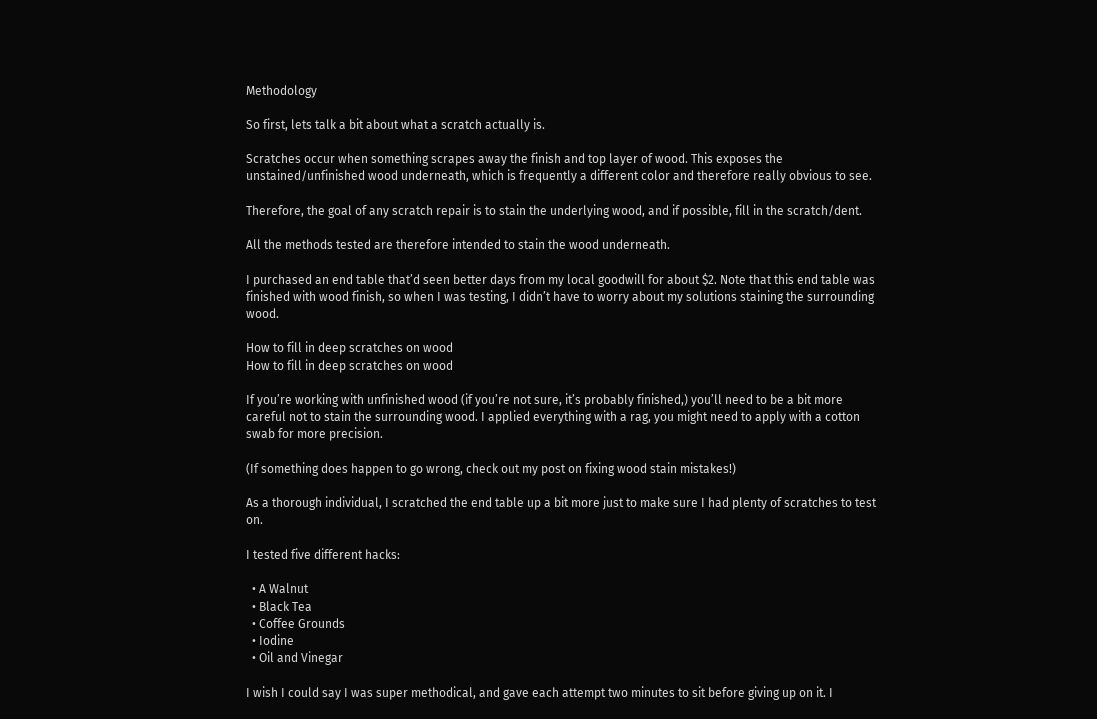Methodology

So first, lets talk a bit about what a scratch actually is.

Scratches occur when something scrapes away the finish and top layer of wood. This exposes the unstained/unfinished wood underneath, which is frequently a different color and therefore really obvious to see.

Therefore, the goal of any scratch repair is to stain the underlying wood, and if possible, fill in the scratch/dent.

All the methods tested are therefore intended to stain the wood underneath.

I purchased an end table that’d seen better days from my local goodwill for about $2. Note that this end table was finished with wood finish, so when I was testing, I didn’t have to worry about my solutions staining the surrounding wood.

How to fill in deep scratches on wood
How to fill in deep scratches on wood

If you’re working with unfinished wood (if you’re not sure, it’s probably finished,) you’ll need to be a bit more careful not to stain the surrounding wood. I applied everything with a rag, you might need to apply with a cotton swab for more precision.

(If something does happen to go wrong, check out my post on fixing wood stain mistakes!)

As a thorough individual, I scratched the end table up a bit more just to make sure I had plenty of scratches to test on.

I tested five different hacks:

  • A Walnut
  • Black Tea
  • Coffee Grounds
  • Iodine
  • Oil and Vinegar

I wish I could say I was super methodical, and gave each attempt two minutes to sit before giving up on it. I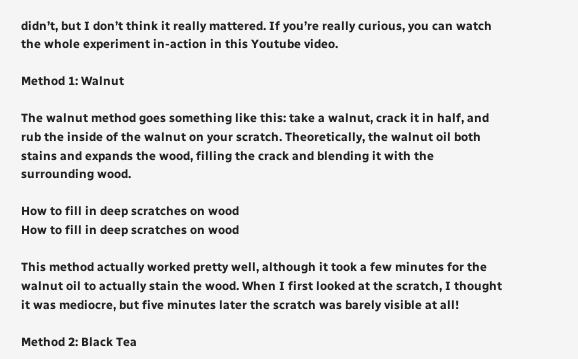didn’t, but I don’t think it really mattered. If you’re really curious, you can watch the whole experiment in-action in this Youtube video.

Method 1: Walnut

The walnut method goes something like this: take a walnut, crack it in half, and rub the inside of the walnut on your scratch. Theoretically, the walnut oil both stains and expands the wood, filling the crack and blending it with the surrounding wood.

How to fill in deep scratches on wood
How to fill in deep scratches on wood

This method actually worked pretty well, although it took a few minutes for the walnut oil to actually stain the wood. When I first looked at the scratch, I thought it was mediocre, but five minutes later the scratch was barely visible at all!

Method 2: Black Tea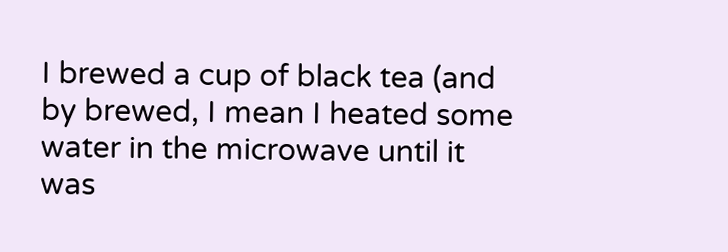I brewed a cup of black tea (and by brewed, I mean I heated some water in the microwave until it was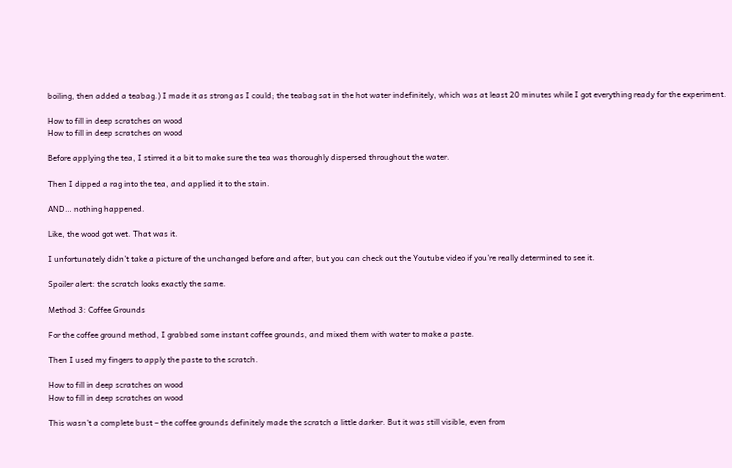boiling, then added a teabag.) I made it as strong as I could; the teabag sat in the hot water indefinitely, which was at least 20 minutes while I got everything ready for the experiment.

How to fill in deep scratches on wood
How to fill in deep scratches on wood

Before applying the tea, I stirred it a bit to make sure the tea was thoroughly dispersed throughout the water.

Then I dipped a rag into the tea, and applied it to the stain.

AND… nothing happened.

Like, the wood got wet. That was it.

I unfortunately didn’t take a picture of the unchanged before and after, but you can check out the Youtube video if you’re really determined to see it.

Spoiler alert: the scratch looks exactly the same.

Method 3: Coffee Grounds

For the coffee ground method, I grabbed some instant coffee grounds, and mixed them with water to make a paste.

Then I used my fingers to apply the paste to the scratch.

How to fill in deep scratches on wood
How to fill in deep scratches on wood

This wasn’t a complete bust – the coffee grounds definitely made the scratch a little darker. But it was still visible, even from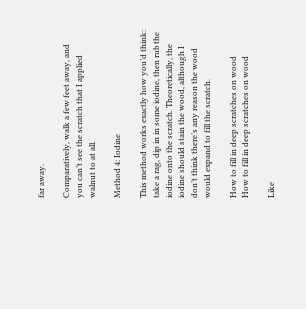far away.

Comparatively, walk a few feet away, and you can’t see the scratch that I applied walnut to at all.

Method 4: Iodine

This method works exactly how you’d think: take a rag, dip in in some iodine, then rub the iodine onto the scratch. Theoretically, the iodine should stain the wood, although I don’t think there’s any reason the wood would expand to fill the scratch.

How to fill in deep scratches on wood
How to fill in deep scratches on wood

Like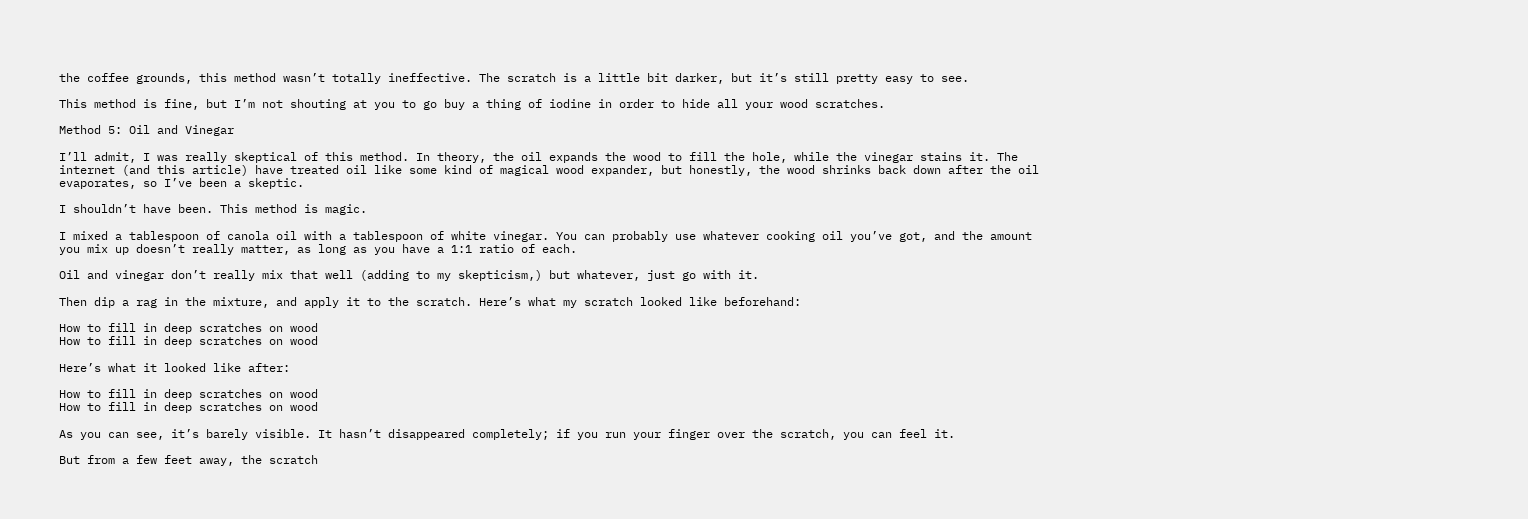the coffee grounds, this method wasn’t totally ineffective. The scratch is a little bit darker, but it’s still pretty easy to see.

This method is fine, but I’m not shouting at you to go buy a thing of iodine in order to hide all your wood scratches.

Method 5: Oil and Vinegar

I’ll admit, I was really skeptical of this method. In theory, the oil expands the wood to fill the hole, while the vinegar stains it. The internet (and this article) have treated oil like some kind of magical wood expander, but honestly, the wood shrinks back down after the oil evaporates, so I’ve been a skeptic.

I shouldn’t have been. This method is magic.

I mixed a tablespoon of canola oil with a tablespoon of white vinegar. You can probably use whatever cooking oil you’ve got, and the amount you mix up doesn’t really matter, as long as you have a 1:1 ratio of each.

Oil and vinegar don’t really mix that well (adding to my skepticism,) but whatever, just go with it.

Then dip a rag in the mixture, and apply it to the scratch. Here’s what my scratch looked like beforehand:

How to fill in deep scratches on wood
How to fill in deep scratches on wood

Here’s what it looked like after:

How to fill in deep scratches on wood
How to fill in deep scratches on wood

As you can see, it’s barely visible. It hasn’t disappeared completely; if you run your finger over the scratch, you can feel it.

But from a few feet away, the scratch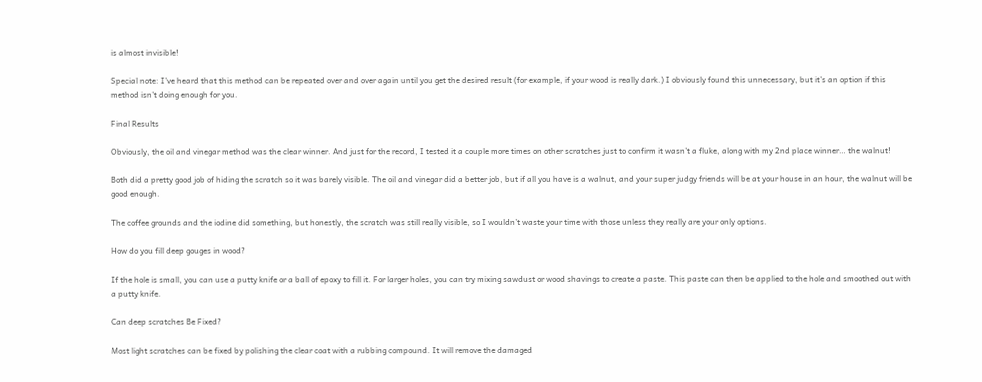is almost invisible!

Special note: I’ve heard that this method can be repeated over and over again until you get the desired result (for example, if your wood is really dark.) I obviously found this unnecessary, but it’s an option if this method isn’t doing enough for you.

Final Results

Obviously, the oil and vinegar method was the clear winner. And just for the record, I tested it a couple more times on other scratches just to confirm it wasn’t a fluke, along with my 2nd place winner… the walnut!

Both did a pretty good job of hiding the scratch so it was barely visible. The oil and vinegar did a better job, but if all you have is a walnut, and your super judgy friends will be at your house in an hour, the walnut will be good enough.

The coffee grounds and the iodine did something, but honestly, the scratch was still really visible, so I wouldn’t waste your time with those unless they really are your only options.

How do you fill deep gouges in wood?

If the hole is small, you can use a putty knife or a ball of epoxy to fill it. For larger holes, you can try mixing sawdust or wood shavings to create a paste. This paste can then be applied to the hole and smoothed out with a putty knife.

Can deep scratches Be Fixed?

Most light scratches can be fixed by polishing the clear coat with a rubbing compound. It will remove the damaged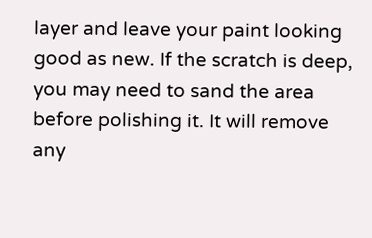layer and leave your paint looking good as new. If the scratch is deep, you may need to sand the area before polishing it. It will remove any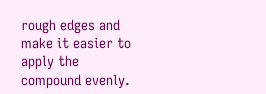rough edges and make it easier to apply the compound evenly.